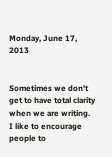Monday, June 17, 2013


Sometimes we don't get to have total clarity when we are writing. I like to encourage people to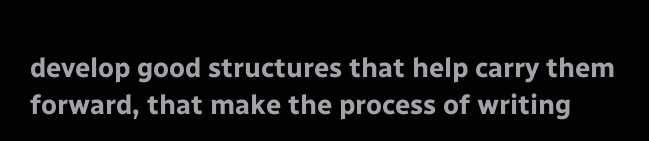develop good structures that help carry them forward, that make the process of writing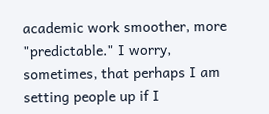academic work smoother, more "predictable." I worry, sometimes, that perhaps I am setting people up if I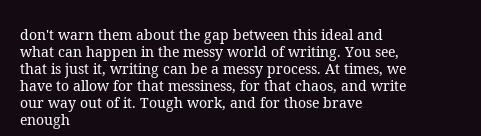don't warn them about the gap between this ideal and what can happen in the messy world of writing. You see, that is just it, writing can be a messy process. At times, we have to allow for that messiness, for that chaos, and write our way out of it. Tough work, and for those brave enough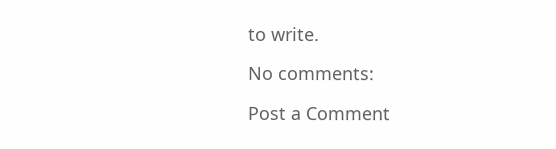to write.

No comments:

Post a Comment